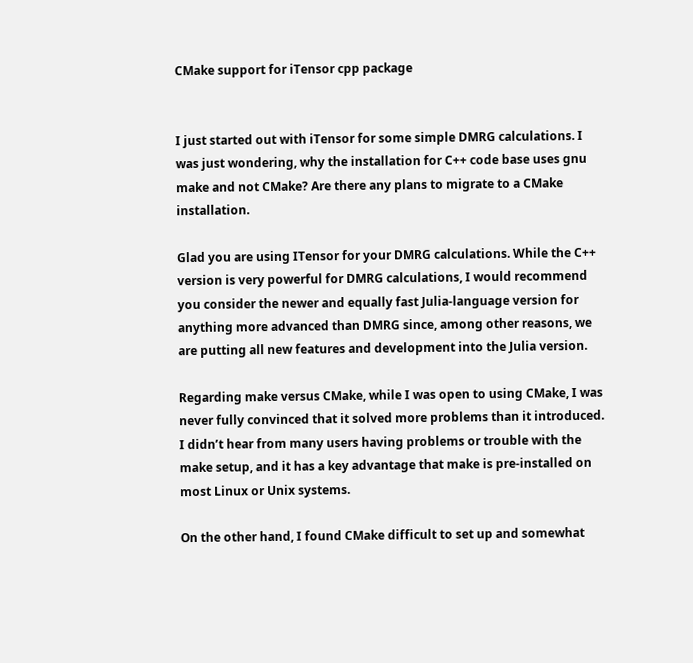CMake support for iTensor cpp package


I just started out with iTensor for some simple DMRG calculations. I was just wondering, why the installation for C++ code base uses gnu make and not CMake? Are there any plans to migrate to a CMake installation.

Glad you are using ITensor for your DMRG calculations. While the C++ version is very powerful for DMRG calculations, I would recommend you consider the newer and equally fast Julia-language version for anything more advanced than DMRG since, among other reasons, we are putting all new features and development into the Julia version.

Regarding make versus CMake, while I was open to using CMake, I was never fully convinced that it solved more problems than it introduced. I didn’t hear from many users having problems or trouble with the make setup, and it has a key advantage that make is pre-installed on most Linux or Unix systems.

On the other hand, I found CMake difficult to set up and somewhat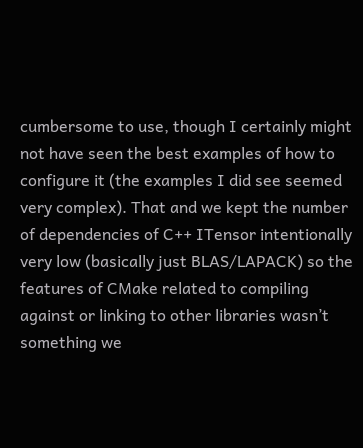cumbersome to use, though I certainly might not have seen the best examples of how to configure it (the examples I did see seemed very complex). That and we kept the number of dependencies of C++ ITensor intentionally very low (basically just BLAS/LAPACK) so the features of CMake related to compiling against or linking to other libraries wasn’t something we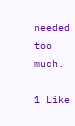needed too much.

1 Like